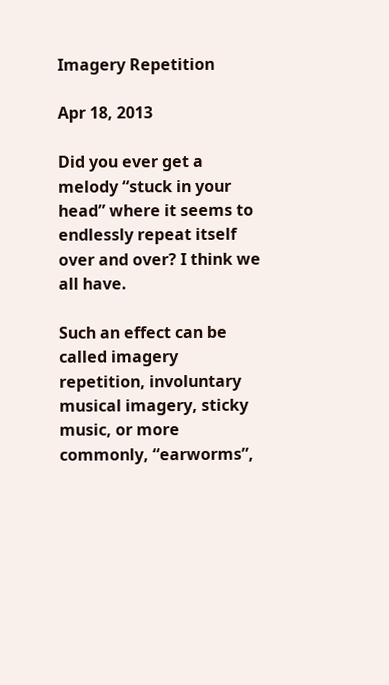Imagery Repetition

Apr 18, 2013

Did you ever get a melody “stuck in your head” where it seems to endlessly repeat itself over and over? I think we all have.

Such an effect can be called imagery repetition, involuntary musical imagery, sticky music, or more commonly, “earworms”,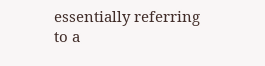essentially referring to a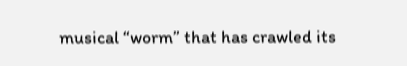musical “worm” that has crawled its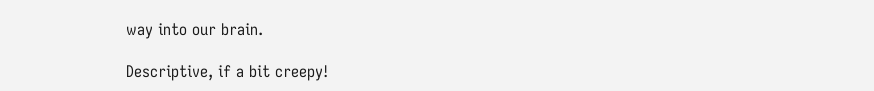way into our brain.

Descriptive, if a bit creepy!